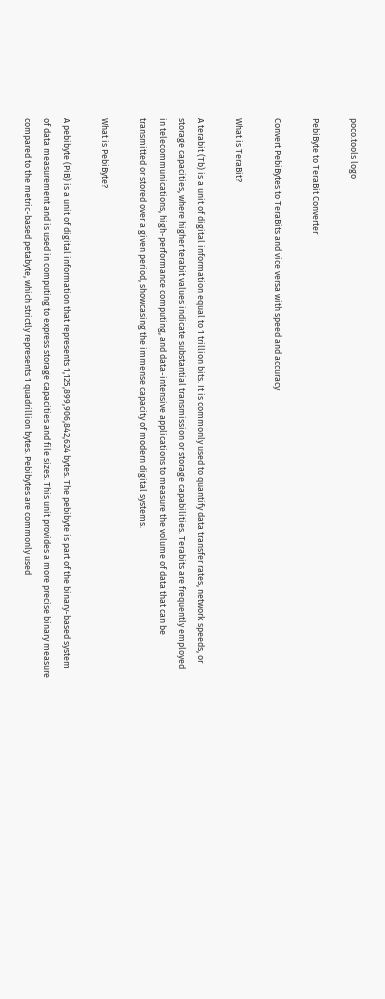poco.tools logo

PebiByte to TeraBit Converter

Convert PebiBytes to TeraBits and vice versa with speed and accuracy

What is TeraBit?

A terabit (Tb) is a unit of digital information equal to 1 trillion bits. It is commonly used to quantify data transfer rates, network speeds, or storage capacities, where higher terabit values indicate substantial transmission or storage capabilities. Terabits are frequently employed in telecommunications, high-performance computing, and data-intensive applications to measure the volume of data that can be transmitted or stored over a given period, showcasing the immense capacity of modern digital systems.

What is PebiByte?

A pebibyte (PiB) is a unit of digital information that represents 1,125,899,906,842,624 bytes. The pebibyte is part of the binary-based system of data measurement and is used in computing to express storage capacities and file sizes. This unit provides a more precise binary measure compared to the metric-based petabyte, which strictly represents 1 quadrillion bytes. Pebibytes are commonly used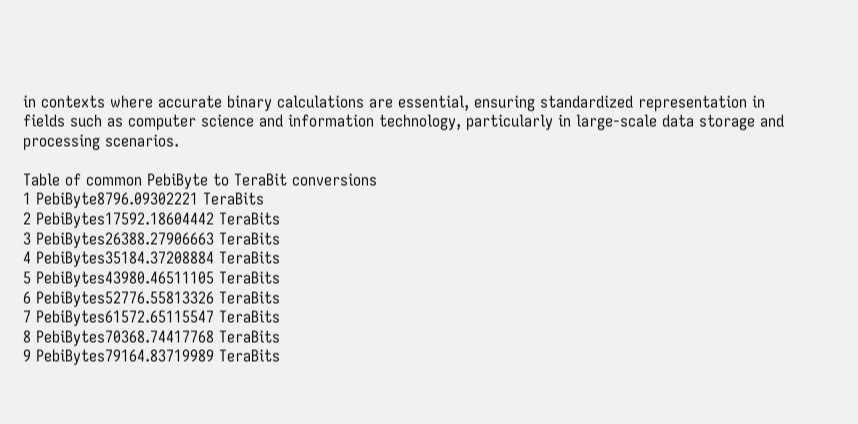in contexts where accurate binary calculations are essential, ensuring standardized representation in fields such as computer science and information technology, particularly in large-scale data storage and processing scenarios.

Table of common PebiByte to TeraBit conversions
1 PebiByte8796.09302221 TeraBits
2 PebiBytes17592.18604442 TeraBits
3 PebiBytes26388.27906663 TeraBits
4 PebiBytes35184.37208884 TeraBits
5 PebiBytes43980.46511105 TeraBits
6 PebiBytes52776.55813326 TeraBits
7 PebiBytes61572.65115547 TeraBits
8 PebiBytes70368.74417768 TeraBits
9 PebiBytes79164.83719989 TeraBits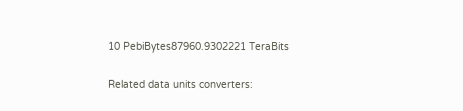10 PebiBytes87960.9302221 TeraBits

Related data units converters: